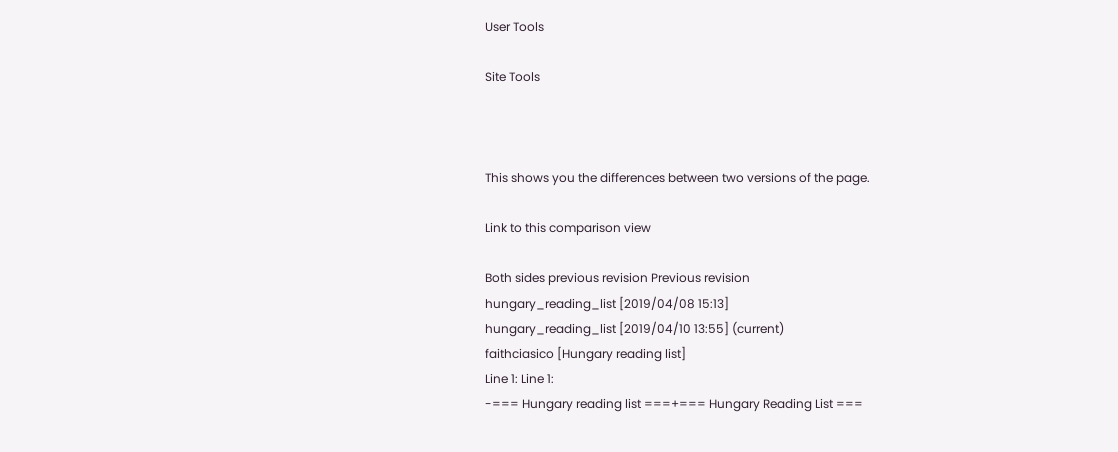User Tools

Site Tools



This shows you the differences between two versions of the page.

Link to this comparison view

Both sides previous revision Previous revision
hungary_reading_list [2019/04/08 15:13]
hungary_reading_list [2019/04/10 13:55] (current)
faithciasico [Hungary reading list]
Line 1: Line 1:
-=== Hungary reading list ===+=== Hungary Reading List ===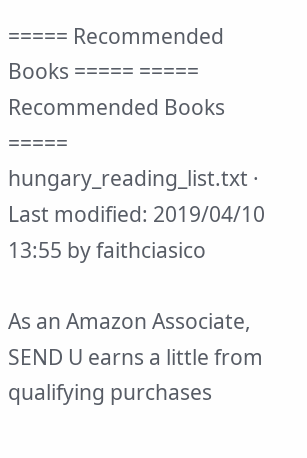===== Recommended Books ===== ===== Recommended Books =====
hungary_reading_list.txt · Last modified: 2019/04/10 13:55 by faithciasico

As an Amazon Associate, SEND U earns a little from qualifying purchases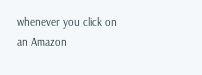whenever you click on an Amazon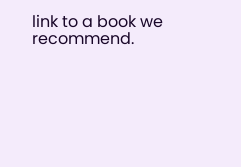link to a book we recommend.